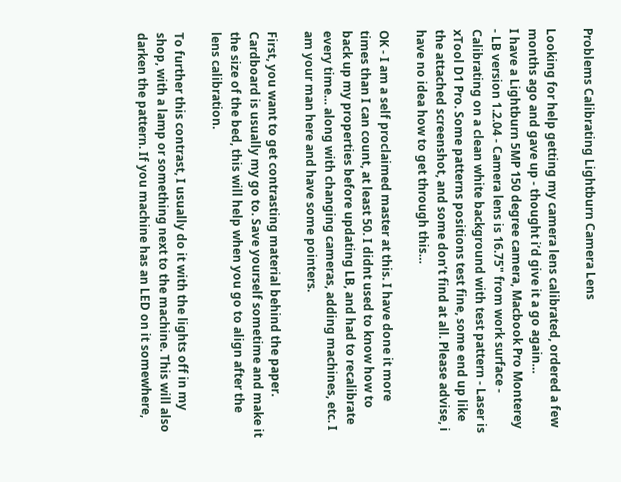Problems Calibrating Lightburn Camera Lens

Looking for help getting my camera lens calibrated, ordered a few months ago and gave up - thought i’d give it a go again…
I have a Lightburn 5MP 150 degree camera, Macbook Pro Monterey - LB version 1.2.04 - Camera lens is 16.75" from work surface - Calibrating on a clean white background with test pattern - Laser is xTool D1 Pro. Some patterns positions test fine, some end up like the attached screenshot, and some don’t find at all. Please advise, i have no idea how to get through this…

OK - I am a self proclaimed master at this. I have done it more times than I can count, at least 50. I didnt used to know how to back up my properties before updating LB, and had to recalibrate every time… along with changing cameras, adding machines, etc. I am your man here and have some pointers.

First, you want to get contrasting material behind the paper. Cardboard is usually my go to. Save yourself sometime and make it the size of the bed, this will help when you go to align after the lens calibration.

To further this contrast, I usually do it with the lights off in my shop, with a lamp or something next to the machine. This will also darken the pattern. If you machine has an LED on it somewhere,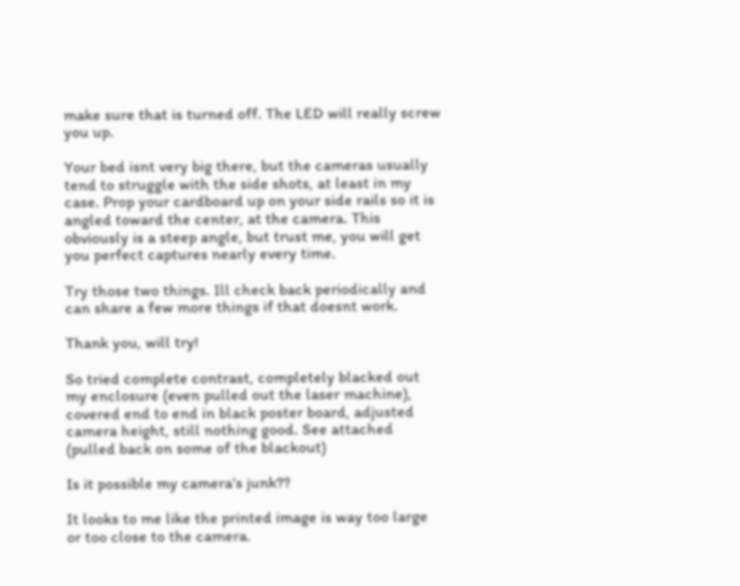make sure that is turned off. The LED will really screw you up.

Your bed isnt very big there, but the cameras usually tend to struggle with the side shots, at least in my case. Prop your cardboard up on your side rails so it is angled toward the center, at the camera. This obviously is a steep angle, but trust me, you will get you perfect captures nearly every time.

Try those two things. Ill check back periodically and can share a few more things if that doesnt work.

Thank you, will try!

So tried complete contrast, completely blacked out my enclosure (even pulled out the laser machine), covered end to end in black poster board, adjusted camera height, still nothing good. See attached (pulled back on some of the blackout)

Is it possible my camera’s junk??

It looks to me like the printed image is way too large or too close to the camera.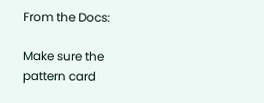From the Docs:

Make sure the pattern card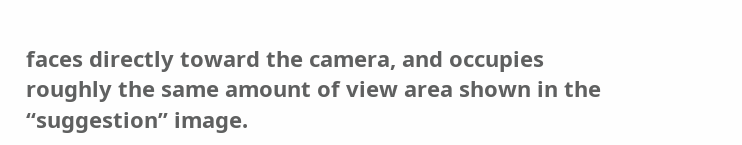faces directly toward the camera, and occupies roughly the same amount of view area shown in the “suggestion” image.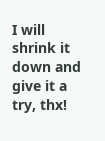I will shrink it down and give it a try, thx!